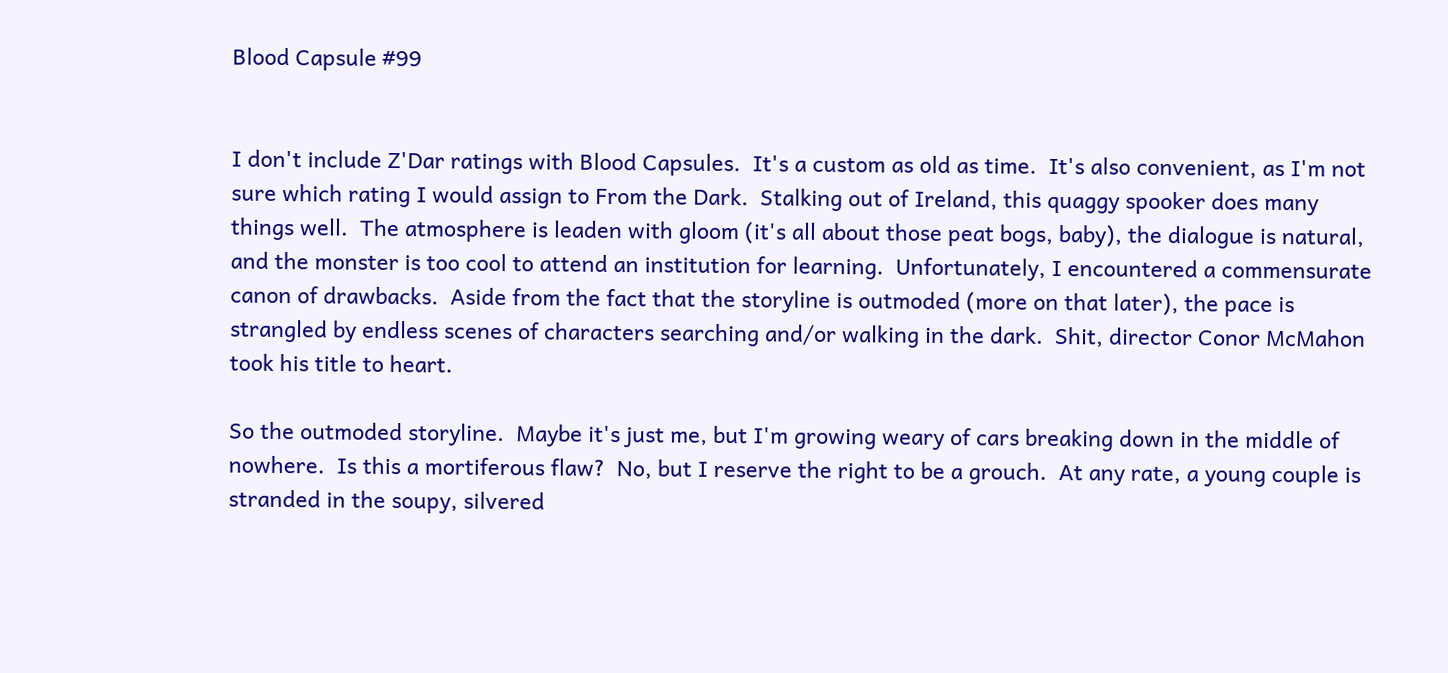Blood Capsule #99


I don't include Z'Dar ratings with Blood Capsules.  It's a custom as old as time.  It's also convenient, as I'm not sure which rating I would assign to From the Dark.  Stalking out of Ireland, this quaggy spooker does many things well.  The atmosphere is leaden with gloom (it's all about those peat bogs, baby), the dialogue is natural, and the monster is too cool to attend an institution for learning.  Unfortunately, I encountered a commensurate canon of drawbacks.  Aside from the fact that the storyline is outmoded (more on that later), the pace is strangled by endless scenes of characters searching and/or walking in the dark.  Shit, director Conor McMahon took his title to heart.

So the outmoded storyline.  Maybe it's just me, but I'm growing weary of cars breaking down in the middle of nowhere.  Is this a mortiferous flaw?  No, but I reserve the right to be a grouch.  At any rate, a young couple is stranded in the soupy, silvered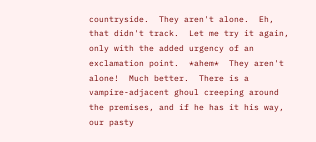countryside.  They aren't alone.  Eh, that didn't track.  Let me try it again, only with the added urgency of an exclamation point.  *ahem*  They aren't alone!  Much better.  There is a vampire-adjacent ghoul creeping around the premises, and if he has it his way, our pasty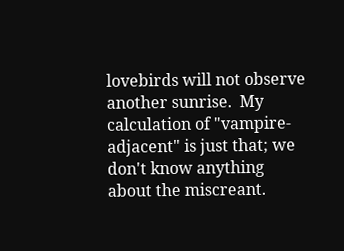lovebirds will not observe another sunrise.  My calculation of "vampire-adjacent" is just that; we don't know anything about the miscreant.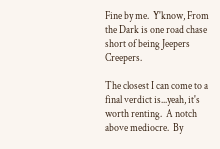Fine by me.  Y'know, From the Dark is one road chase short of being Jeepers Creepers.

The closest I can come to a final verdict is...yeah, it's worth renting.  A notch above mediocre.  By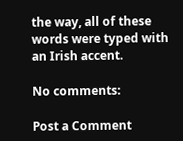the way, all of these words were typed with an Irish accent.

No comments:

Post a Comment